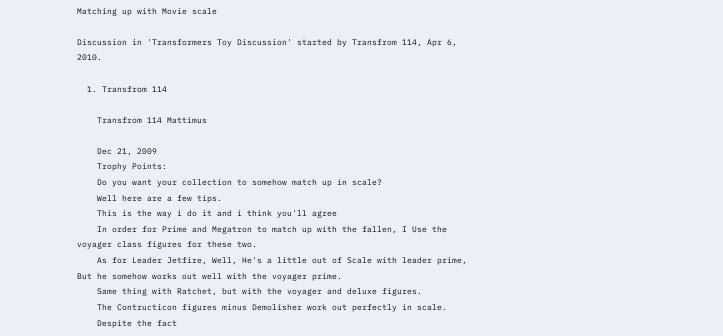Matching up with Movie scale

Discussion in 'Transformers Toy Discussion' started by Transfrom 114, Apr 6, 2010.

  1. Transfrom 114

    Transfrom 114 Mattimus

    Dec 21, 2009
    Trophy Points:
    Do you want your collection to somehow match up in scale?
    Well here are a few tips.
    This is the way i do it and i think you'll agree
    In order for Prime and Megatron to match up with the fallen, I Use the voyager class figures for these two.
    As for Leader Jetfire, Well, He's a little out of Scale with leader prime, But he somehow works out well with the voyager prime.
    Same thing with Ratchet, but with the voyager and deluxe figures.
    The Contructicon figures minus Demolisher work out perfectly in scale.
    Despite the fact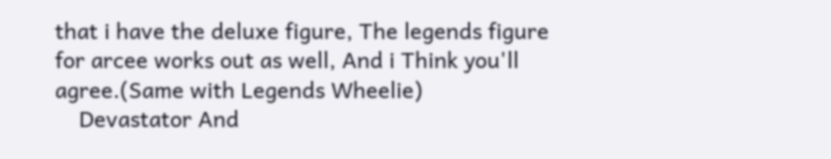that i have the deluxe figure, The legends figure for arcee works out as well, And i Think you'll agree.(Same with Legends Wheelie)
    Devastator And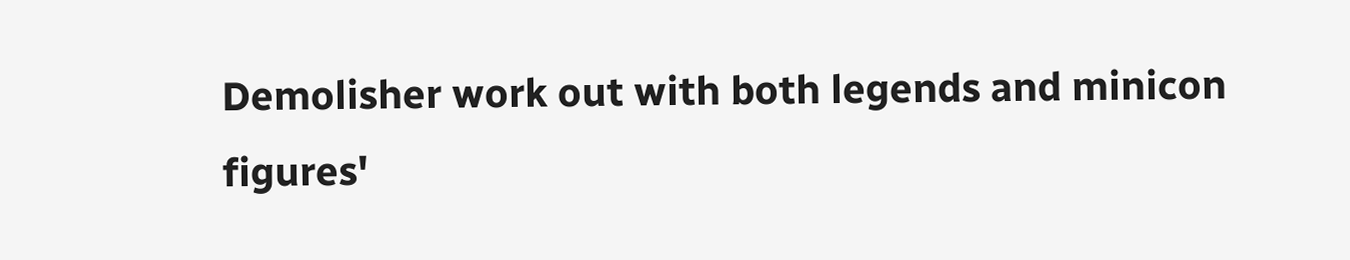Demolisher work out with both legends and minicon figures'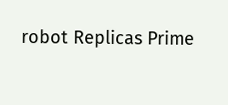robot Replicas Prime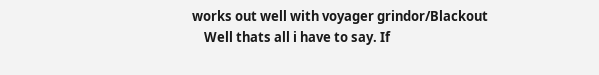works out well with voyager grindor/Blackout
    Well thats all i have to say. If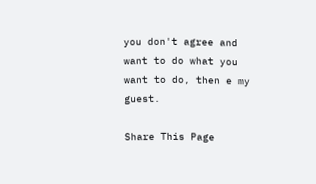you don't agree and want to do what you want to do, then e my guest.

Share This Page